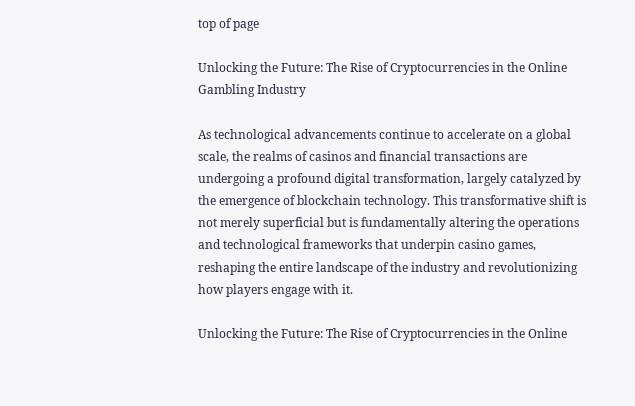top of page

Unlocking the Future: The Rise of Cryptocurrencies in the Online Gambling Industry

As technological advancements continue to accelerate on a global scale, the realms of casinos and financial transactions are undergoing a profound digital transformation, largely catalyzed by the emergence of blockchain technology. This transformative shift is not merely superficial but is fundamentally altering the operations and technological frameworks that underpin casino games, reshaping the entire landscape of the industry and revolutionizing how players engage with it.

Unlocking the Future: The Rise of Cryptocurrencies in the Online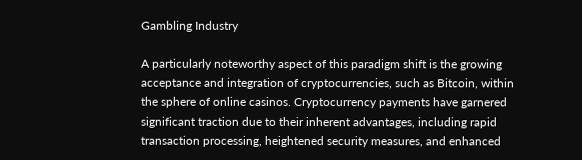Gambling Industry

A particularly noteworthy aspect of this paradigm shift is the growing acceptance and integration of cryptocurrencies, such as Bitcoin, within the sphere of online casinos. Cryptocurrency payments have garnered significant traction due to their inherent advantages, including rapid transaction processing, heightened security measures, and enhanced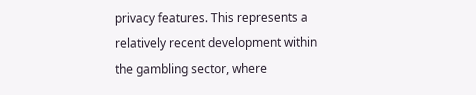privacy features. This represents a relatively recent development within the gambling sector, where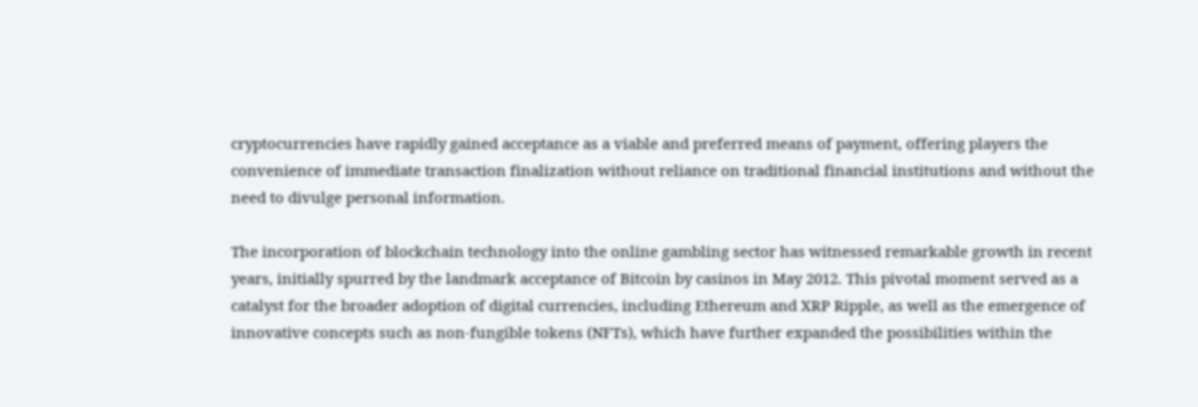cryptocurrencies have rapidly gained acceptance as a viable and preferred means of payment, offering players the convenience of immediate transaction finalization without reliance on traditional financial institutions and without the need to divulge personal information.

The incorporation of blockchain technology into the online gambling sector has witnessed remarkable growth in recent years, initially spurred by the landmark acceptance of Bitcoin by casinos in May 2012. This pivotal moment served as a catalyst for the broader adoption of digital currencies, including Ethereum and XRP Ripple, as well as the emergence of innovative concepts such as non-fungible tokens (NFTs), which have further expanded the possibilities within the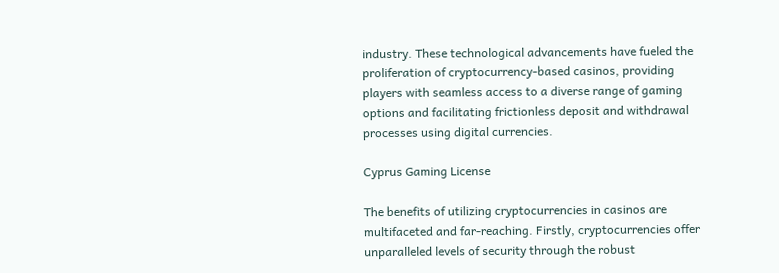industry. These technological advancements have fueled the proliferation of cryptocurrency-based casinos, providing players with seamless access to a diverse range of gaming options and facilitating frictionless deposit and withdrawal processes using digital currencies.

Cyprus Gaming License

The benefits of utilizing cryptocurrencies in casinos are multifaceted and far-reaching. Firstly, cryptocurrencies offer unparalleled levels of security through the robust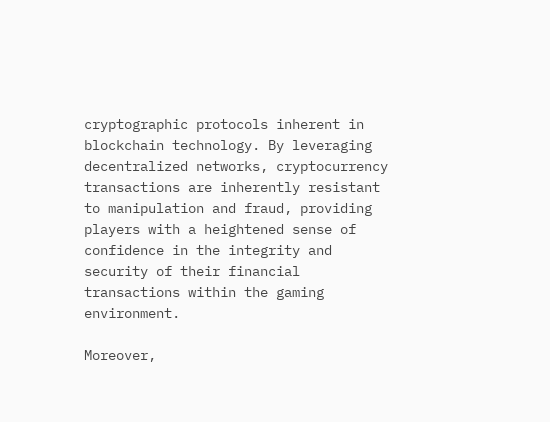cryptographic protocols inherent in blockchain technology. By leveraging decentralized networks, cryptocurrency transactions are inherently resistant to manipulation and fraud, providing players with a heightened sense of confidence in the integrity and security of their financial transactions within the gaming environment.

Moreover,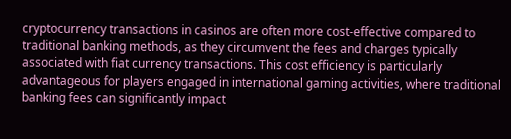cryptocurrency transactions in casinos are often more cost-effective compared to traditional banking methods, as they circumvent the fees and charges typically associated with fiat currency transactions. This cost efficiency is particularly advantageous for players engaged in international gaming activities, where traditional banking fees can significantly impact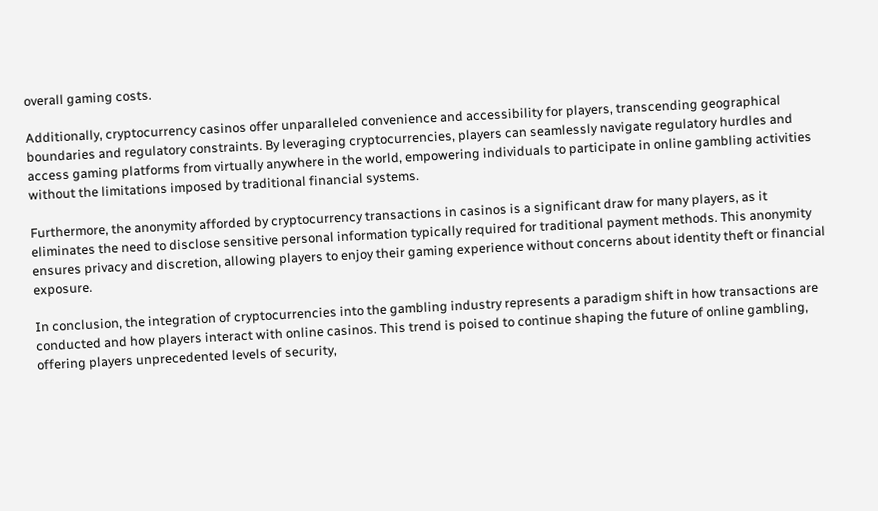overall gaming costs.

Additionally, cryptocurrency casinos offer unparalleled convenience and accessibility for players, transcending geographical boundaries and regulatory constraints. By leveraging cryptocurrencies, players can seamlessly navigate regulatory hurdles and access gaming platforms from virtually anywhere in the world, empowering individuals to participate in online gambling activities without the limitations imposed by traditional financial systems.

Furthermore, the anonymity afforded by cryptocurrency transactions in casinos is a significant draw for many players, as it eliminates the need to disclose sensitive personal information typically required for traditional payment methods. This anonymity ensures privacy and discretion, allowing players to enjoy their gaming experience without concerns about identity theft or financial exposure.

In conclusion, the integration of cryptocurrencies into the gambling industry represents a paradigm shift in how transactions are conducted and how players interact with online casinos. This trend is poised to continue shaping the future of online gambling, offering players unprecedented levels of security,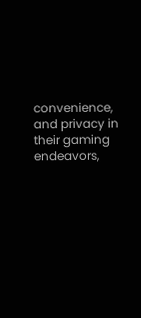convenience, and privacy in their gaming endeavors,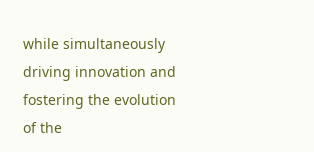while simultaneously driving innovation and fostering the evolution of the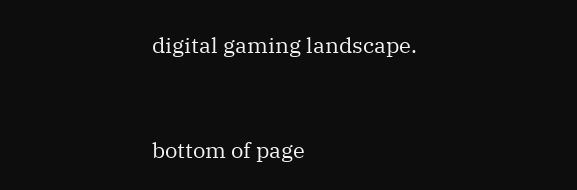digital gaming landscape.



bottom of page